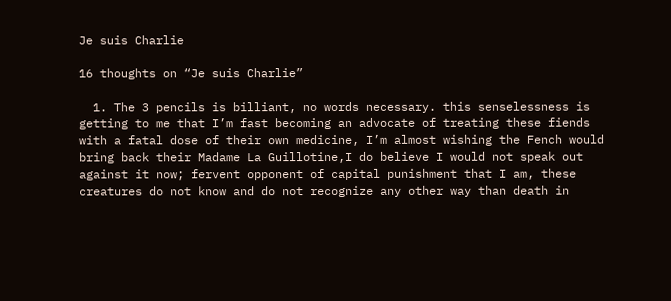Je suis Charlie

16 thoughts on “Je suis Charlie”

  1. The 3 pencils is billiant, no words necessary. this senselessness is getting to me that I’m fast becoming an advocate of treating these fiends with a fatal dose of their own medicine, I’m almost wishing the Fench would bring back their Madame La Guillotine,I do believe I would not speak out against it now; fervent opponent of capital punishment that I am, these creatures do not know and do not recognize any other way than death in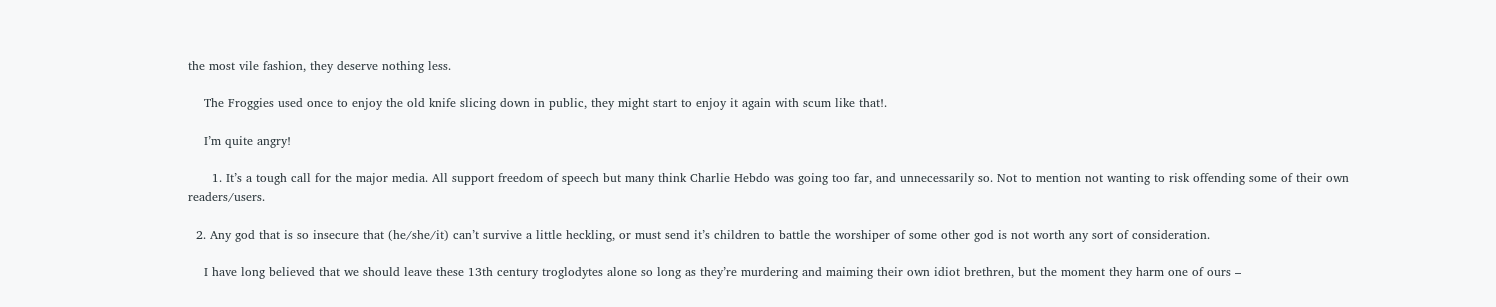the most vile fashion, they deserve nothing less.

    The Froggies used once to enjoy the old knife slicing down in public, they might start to enjoy it again with scum like that!.

    I’m quite angry!

      1. It’s a tough call for the major media. All support freedom of speech but many think Charlie Hebdo was going too far, and unnecessarily so. Not to mention not wanting to risk offending some of their own readers/users.

  2. Any god that is so insecure that (he/she/it) can’t survive a little heckling, or must send it’s children to battle the worshiper of some other god is not worth any sort of consideration.

    I have long believed that we should leave these 13th century troglodytes alone so long as they’re murdering and maiming their own idiot brethren, but the moment they harm one of ours –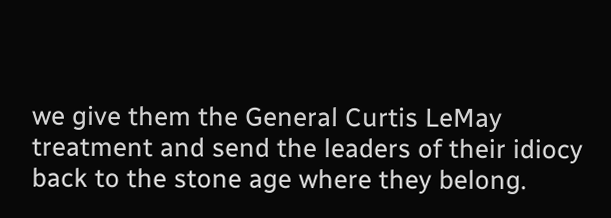we give them the General Curtis LeMay treatment and send the leaders of their idiocy back to the stone age where they belong.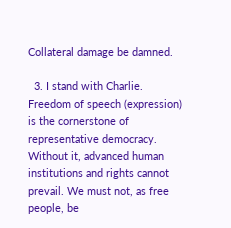Collateral damage be damned.

  3. I stand with Charlie. Freedom of speech (expression) is the cornerstone of representative democracy. Without it, advanced human institutions and rights cannot prevail. We must not, as free people, be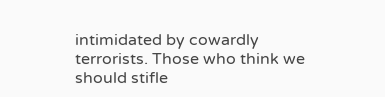intimidated by cowardly terrorists. Those who think we should stifle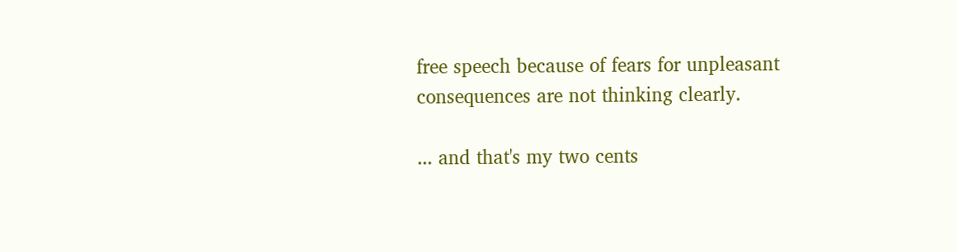free speech because of fears for unpleasant consequences are not thinking clearly.

... and that's my two cents